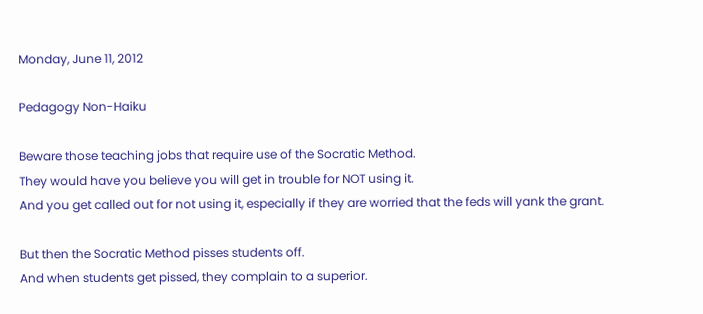Monday, June 11, 2012

Pedagogy Non-Haiku

Beware those teaching jobs that require use of the Socratic Method.
They would have you believe you will get in trouble for NOT using it.
And you get called out for not using it, especially if they are worried that the feds will yank the grant.

But then the Socratic Method pisses students off.
And when students get pissed, they complain to a superior.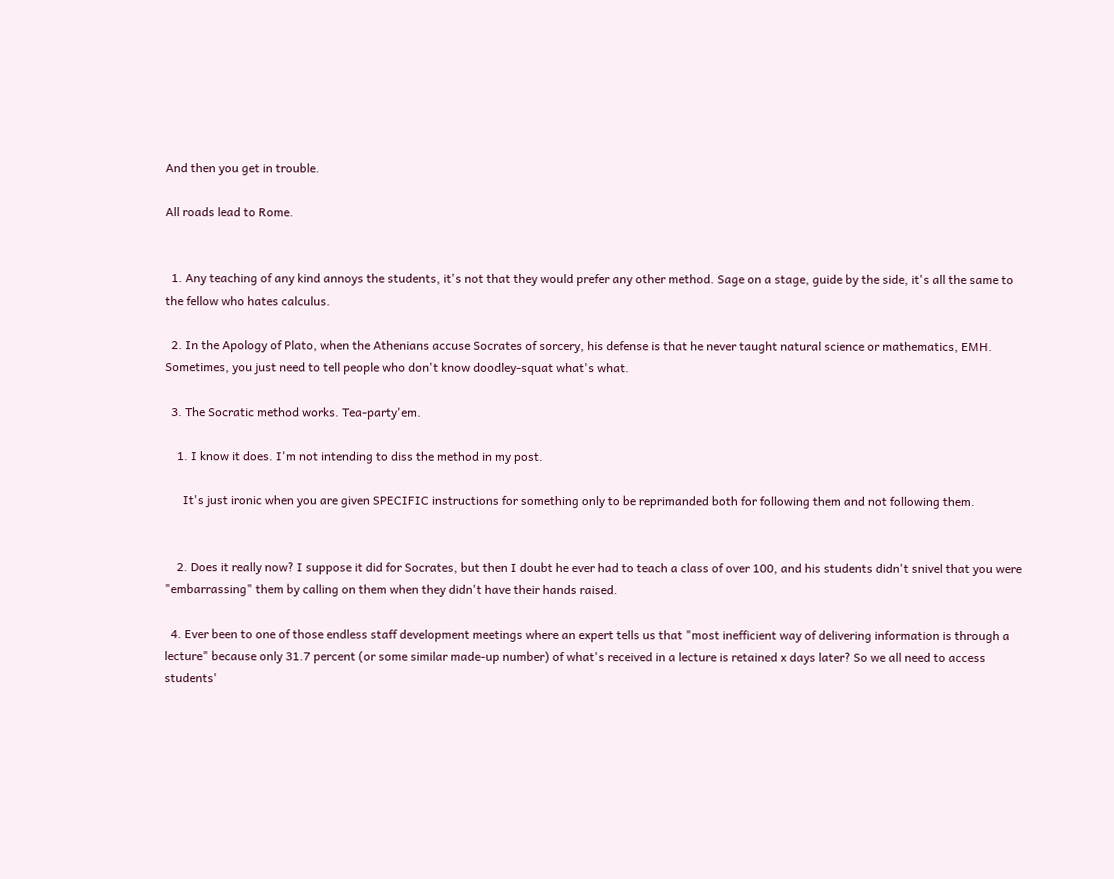And then you get in trouble.

All roads lead to Rome.


  1. Any teaching of any kind annoys the students, it's not that they would prefer any other method. Sage on a stage, guide by the side, it's all the same to the fellow who hates calculus.

  2. In the Apology of Plato, when the Athenians accuse Socrates of sorcery, his defense is that he never taught natural science or mathematics, EMH. Sometimes, you just need to tell people who don't know doodley-squat what's what.

  3. The Socratic method works. Tea-party'em.

    1. I know it does. I'm not intending to diss the method in my post.

      It's just ironic when you are given SPECIFIC instructions for something only to be reprimanded both for following them and not following them.


    2. Does it really now? I suppose it did for Socrates, but then I doubt he ever had to teach a class of over 100, and his students didn't snivel that you were "embarrassing" them by calling on them when they didn't have their hands raised.

  4. Ever been to one of those endless staff development meetings where an expert tells us that "most inefficient way of delivering information is through a lecture" because only 31.7 percent (or some similar made-up number) of what's received in a lecture is retained x days later? So we all need to access students'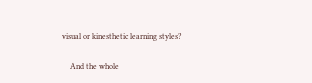visual or kinesthetic learning styles?

    And the whole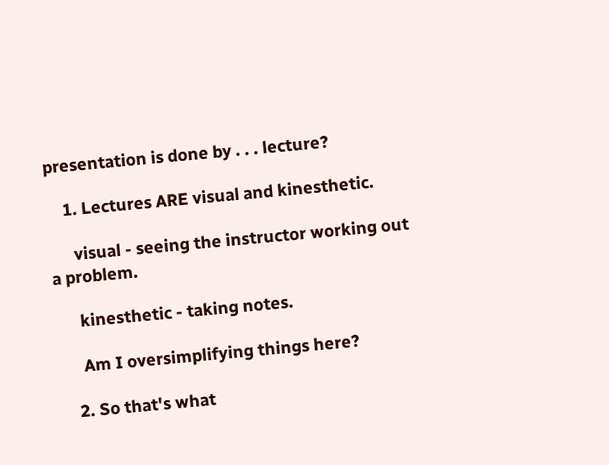presentation is done by . . . lecture?

    1. Lectures ARE visual and kinesthetic.

      visual - seeing the instructor working out a problem.

      kinesthetic - taking notes.

      Am I oversimplifying things here?

    2. So that's what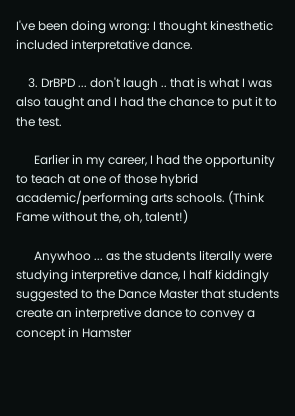I've been doing wrong: I thought kinesthetic included interpretative dance.

    3. DrBPD ... don't laugh .. that is what I was also taught and I had the chance to put it to the test.

      Earlier in my career, I had the opportunity to teach at one of those hybrid academic/performing arts schools. (Think Fame without the, oh, talent!)

      Anywhoo ... as the students literally were studying interpretive dance, I half kiddingly suggested to the Dance Master that students create an interpretive dance to convey a concept in Hamster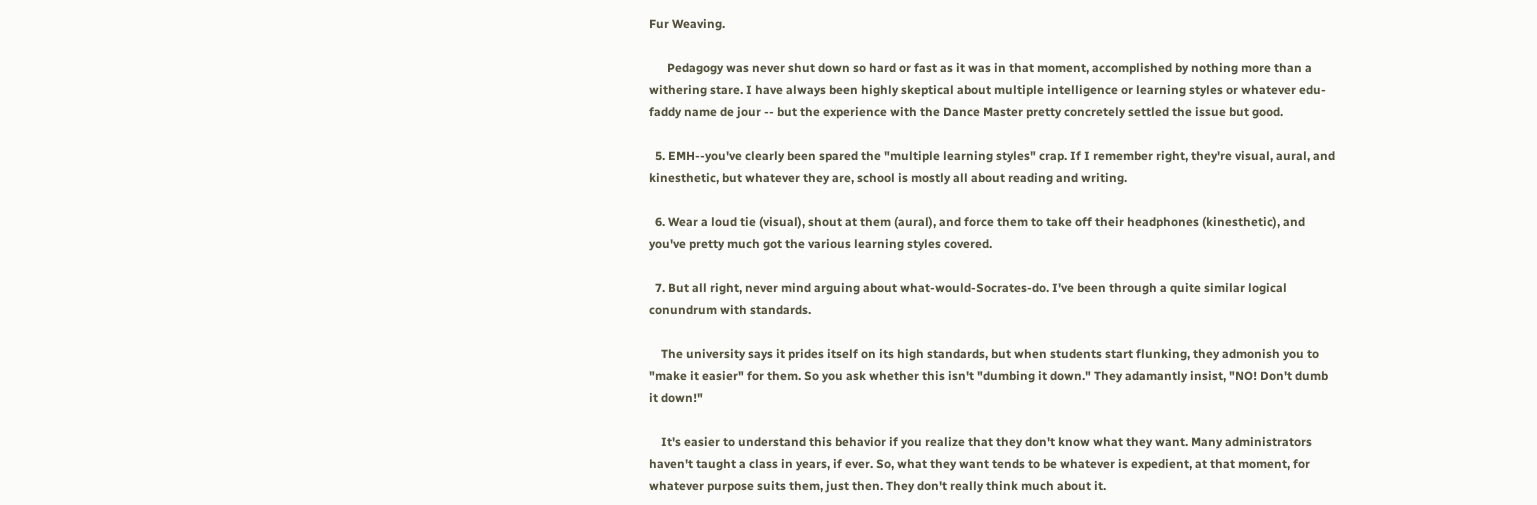Fur Weaving.

      Pedagogy was never shut down so hard or fast as it was in that moment, accomplished by nothing more than a withering stare. I have always been highly skeptical about multiple intelligence or learning styles or whatever edu-faddy name de jour -- but the experience with the Dance Master pretty concretely settled the issue but good.

  5. EMH--you've clearly been spared the "multiple learning styles" crap. If I remember right, they're visual, aural, and kinesthetic, but whatever they are, school is mostly all about reading and writing.

  6. Wear a loud tie (visual), shout at them (aural), and force them to take off their headphones (kinesthetic), and you've pretty much got the various learning styles covered.

  7. But all right, never mind arguing about what-would-Socrates-do. I've been through a quite similar logical conundrum with standards.

    The university says it prides itself on its high standards, but when students start flunking, they admonish you to "make it easier" for them. So you ask whether this isn't "dumbing it down." They adamantly insist, "NO! Don't dumb it down!"

    It's easier to understand this behavior if you realize that they don't know what they want. Many administrators haven't taught a class in years, if ever. So, what they want tends to be whatever is expedient, at that moment, for whatever purpose suits them, just then. They don't really think much about it.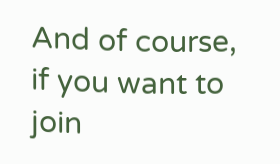And of course, if you want to join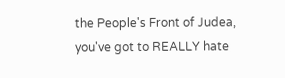the People's Front of Judea, you've got to REALLY hate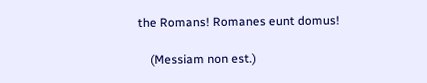the Romans! Romanes eunt domus!

    (Messiam non est.)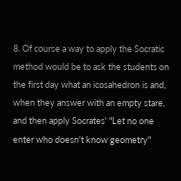8. Of course a way to apply the Socratic method would be to ask the students on the first day what an icosahedron is and, when they answer with an empty stare, and then apply Socrates' "Let no one enter who doesn't know geometry"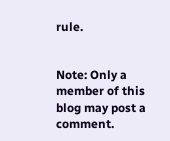rule.


Note: Only a member of this blog may post a comment.